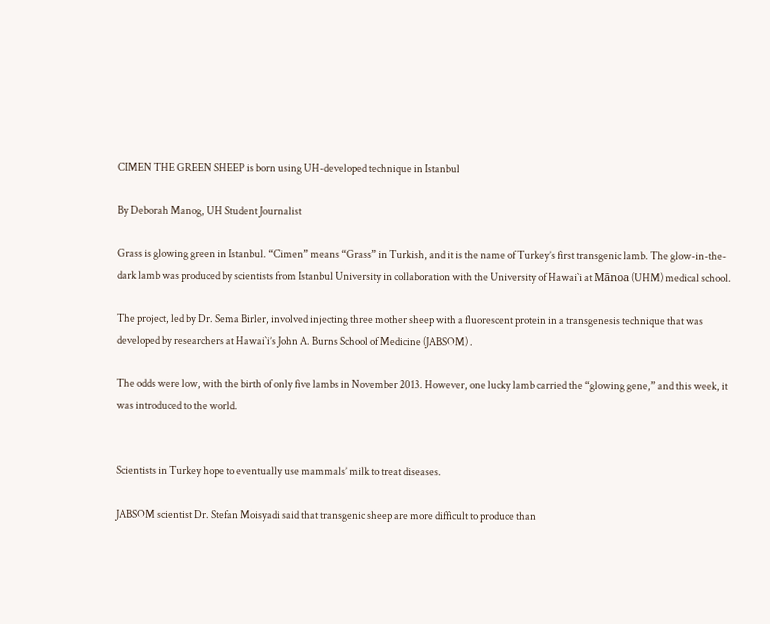CIMEN THE GREEN SHEEP is born using UH-developed technique in Istanbul

By Deborah Manog, UH Student Journalist

Grass is glowing green in Istanbul. “Cimen” means “Grass” in Turkish, and it is the name of Turkey’s first transgenic lamb. The glow-in-the-dark lamb was produced by scientists from Istanbul University in collaboration with the University of Hawai`i at Mānoa (UHM) medical school.

The project, led by Dr. Sema Birler, involved injecting three mother sheep with a fluorescent protein in a transgenesis technique that was developed by researchers at Hawai`i’s John A. Burns School of Medicine (JABSOM) .

The odds were low, with the birth of only five lambs in November 2013. However, one lucky lamb carried the “glowing gene,” and this week, it was introduced to the world.


Scientists in Turkey hope to eventually use mammals’ milk to treat diseases.

JABSOM scientist Dr. Stefan Moisyadi said that transgenic sheep are more difficult to produce than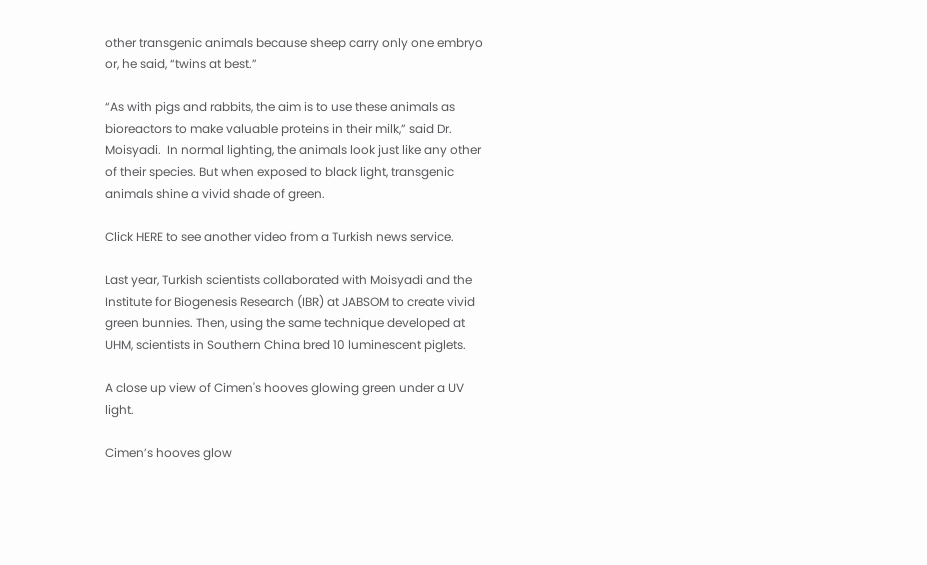other transgenic animals because sheep carry only one embryo or, he said, “twins at best.”

“As with pigs and rabbits, the aim is to use these animals as bioreactors to make valuable proteins in their milk,” said Dr. Moisyadi.  In normal lighting, the animals look just like any other of their species. But when exposed to black light, transgenic animals shine a vivid shade of green.

Click HERE to see another video from a Turkish news service.

Last year, Turkish scientists collaborated with Moisyadi and the Institute for Biogenesis Research (IBR) at JABSOM to create vivid green bunnies. Then, using the same technique developed at UHM, scientists in Southern China bred 10 luminescent piglets.

A close up view of Cimen's hooves glowing green under a UV light.

Cimen’s hooves glow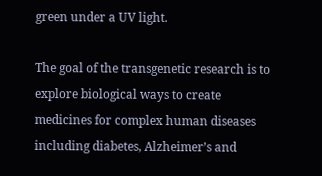green under a UV light.

The goal of the transgenetic research is to explore biological ways to create medicines for complex human diseases including diabetes, Alzheimer’s and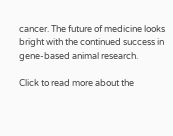cancer. The future of medicine looks bright with the continued success in gene-based animal research.

Click to read more about the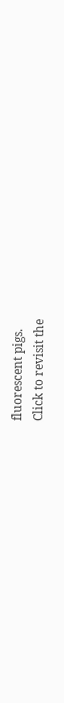fluorescent pigs.
Click to revisit the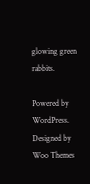glowing green rabbits.

Powered by WordPress. Designed by Woo Themes